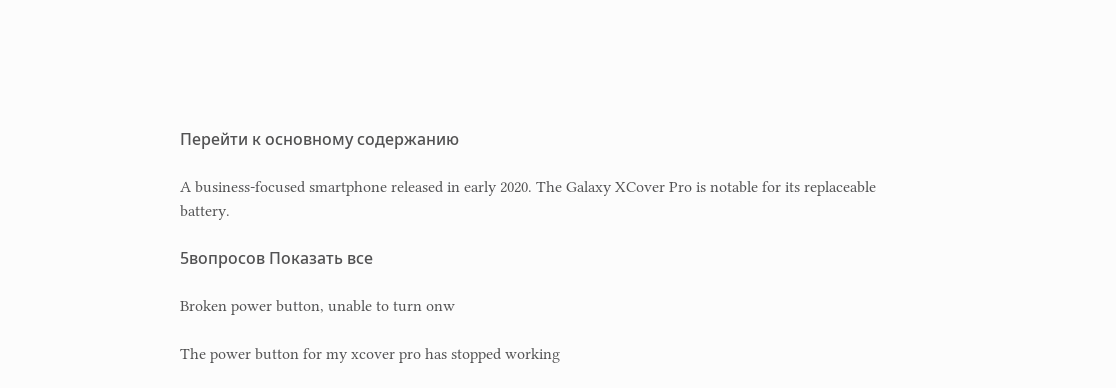Перейти к основному содержанию

A business-focused smartphone released in early 2020. The Galaxy XCover Pro is notable for its replaceable battery.

5вопросов Показать все

Broken power button, unable to turn onw

The power button for my xcover pro has stopped working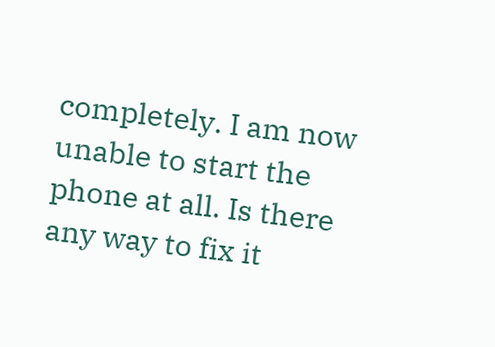completely. I am now unable to start the phone at all. Is there any way to fix it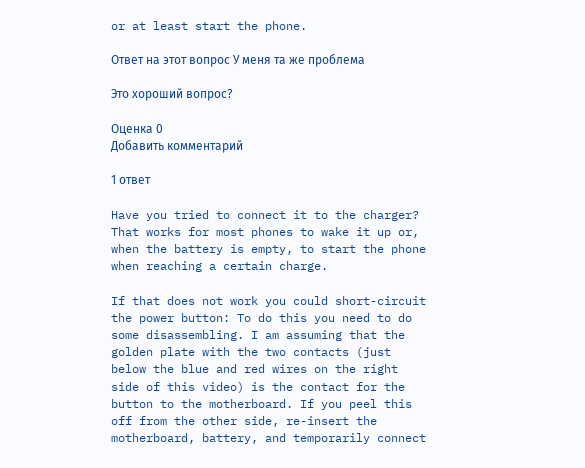or at least start the phone.

Ответ на этот вопрос У меня та же проблема

Это хороший вопрос?

Оценка 0
Добавить комментарий

1 ответ

Have you tried to connect it to the charger? That works for most phones to wake it up or, when the battery is empty, to start the phone when reaching a certain charge.

If that does not work you could short-circuit the power button: To do this you need to do some disassembling. I am assuming that the golden plate with the two contacts (just below the blue and red wires on the right side of this video) is the contact for the button to the motherboard. If you peel this off from the other side, re-insert the motherboard, battery, and temporarily connect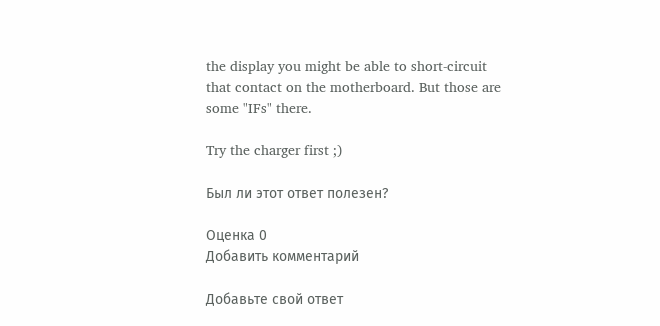the display you might be able to short-circuit that contact on the motherboard. But those are some "IFs" there.

Try the charger first ;)

Был ли этот ответ полезен?

Оценка 0
Добавить комментарий

Добавьте свой ответ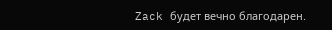Zack будет вечно благодарен.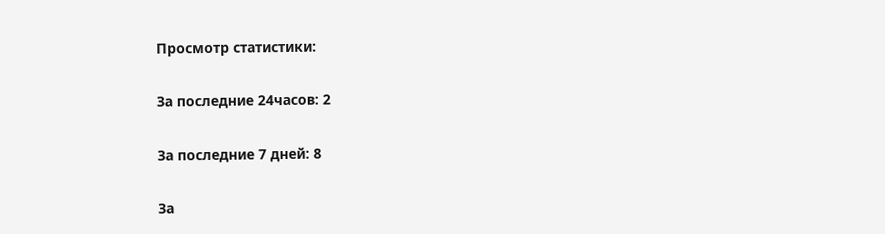Просмотр статистики:

За последние 24часов: 2

За последние 7 дней: 8

За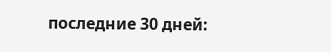последние 30 дней: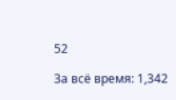52

За всё время: 1,342